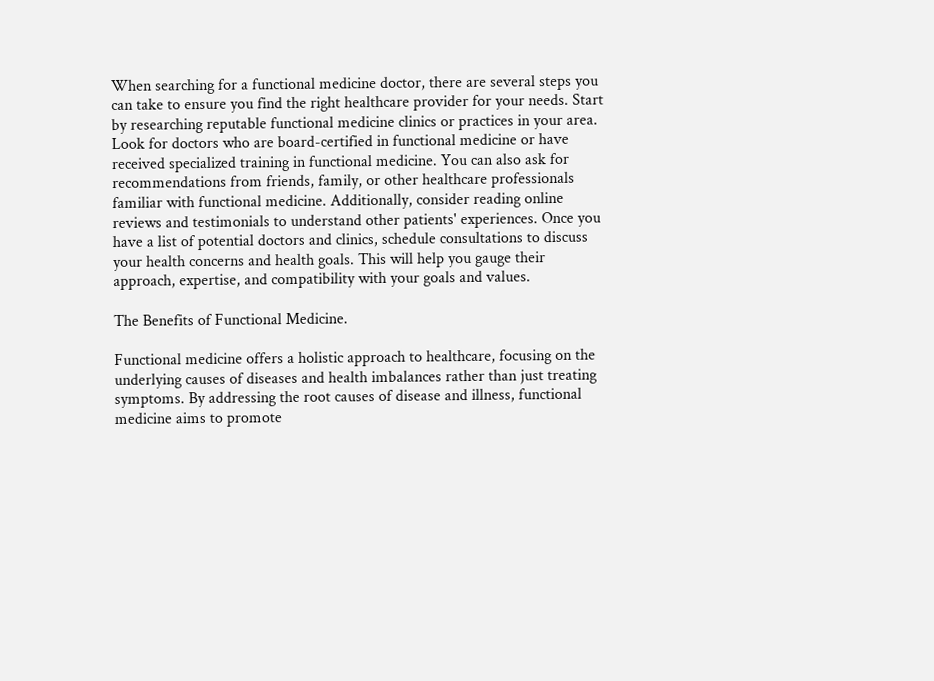When searching for a functional medicine doctor, there are several steps you can take to ensure you find the right healthcare provider for your needs. Start by researching reputable functional medicine clinics or practices in your area. Look for doctors who are board-certified in functional medicine or have received specialized training in functional medicine. You can also ask for recommendations from friends, family, or other healthcare professionals familiar with functional medicine. Additionally, consider reading online reviews and testimonials to understand other patients' experiences. Once you have a list of potential doctors and clinics, schedule consultations to discuss your health concerns and health goals. This will help you gauge their approach, expertise, and compatibility with your goals and values.

The Benefits of Functional Medicine.

Functional medicine offers a holistic approach to healthcare, focusing on the underlying causes of diseases and health imbalances rather than just treating symptoms. By addressing the root causes of disease and illness, functional medicine aims to promote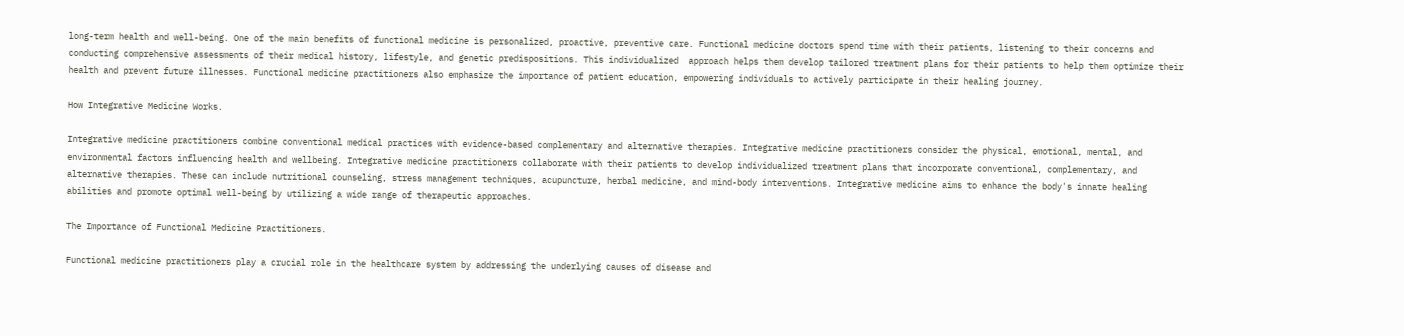long-term health and well-being. One of the main benefits of functional medicine is personalized, proactive, preventive care. Functional medicine doctors spend time with their patients, listening to their concerns and conducting comprehensive assessments of their medical history, lifestyle, and genetic predispositions. This individualized  approach helps them develop tailored treatment plans for their patients to help them optimize their health and prevent future illnesses. Functional medicine practitioners also emphasize the importance of patient education, empowering individuals to actively participate in their healing journey.

How Integrative Medicine Works.

Integrative medicine practitioners combine conventional medical practices with evidence-based complementary and alternative therapies. Integrative medicine practitioners consider the physical, emotional, mental, and environmental factors influencing health and wellbeing. Integrative medicine practitioners collaborate with their patients to develop individualized treatment plans that incorporate conventional, complementary, and alternative therapies. These can include nutritional counseling, stress management techniques, acupuncture, herbal medicine, and mind-body interventions. Integrative medicine aims to enhance the body's innate healing abilities and promote optimal well-being by utilizing a wide range of therapeutic approaches.

The Importance of Functional Medicine Practitioners.

Functional medicine practitioners play a crucial role in the healthcare system by addressing the underlying causes of disease and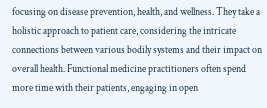focusing on disease prevention, health, and wellness. They take a holistic approach to patient care, considering the intricate connections between various bodily systems and their impact on overall health. Functional medicine practitioners often spend more time with their patients, engaging in open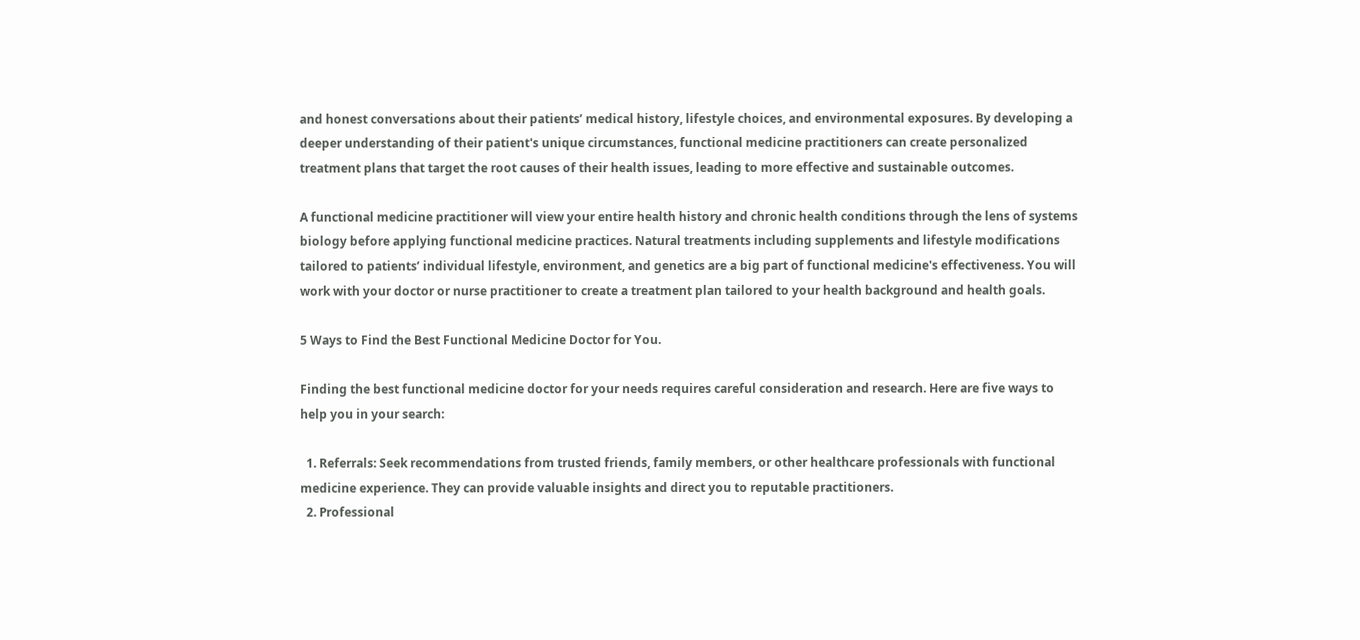and honest conversations about their patients’ medical history, lifestyle choices, and environmental exposures. By developing a deeper understanding of their patient's unique circumstances, functional medicine practitioners can create personalized treatment plans that target the root causes of their health issues, leading to more effective and sustainable outcomes.

A functional medicine practitioner will view your entire health history and chronic health conditions through the lens of systems biology before applying functional medicine practices. Natural treatments including supplements and lifestyle modifications tailored to patients’ individual lifestyle, environment, and genetics are a big part of functional medicine's effectiveness. You will work with your doctor or nurse practitioner to create a treatment plan tailored to your health background and health goals.

5 Ways to Find the Best Functional Medicine Doctor for You.

Finding the best functional medicine doctor for your needs requires careful consideration and research. Here are five ways to help you in your search:

  1. Referrals: Seek recommendations from trusted friends, family members, or other healthcare professionals with functional medicine experience. They can provide valuable insights and direct you to reputable practitioners.
  2. Professional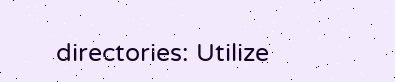directories: Utilize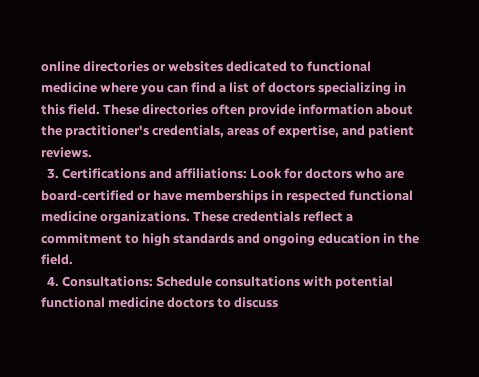online directories or websites dedicated to functional medicine where you can find a list of doctors specializing in this field. These directories often provide information about the practitioner's credentials, areas of expertise, and patient reviews.
  3. Certifications and affiliations: Look for doctors who are board-certified or have memberships in respected functional medicine organizations. These credentials reflect a commitment to high standards and ongoing education in the field.
  4. Consultations: Schedule consultations with potential functional medicine doctors to discuss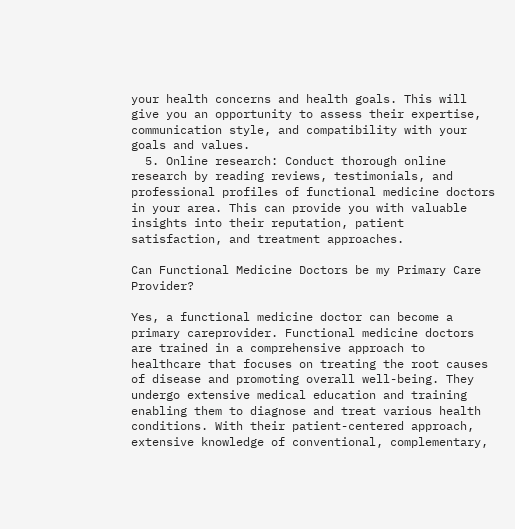your health concerns and health goals. This will give you an opportunity to assess their expertise, communication style, and compatibility with your goals and values.
  5. Online research: Conduct thorough online research by reading reviews, testimonials, and professional profiles of functional medicine doctors in your area. This can provide you with valuable insights into their reputation, patient satisfaction, and treatment approaches.

Can Functional Medicine Doctors be my Primary Care Provider?

Yes, a functional medicine doctor can become a primary careprovider. Functional medicine doctors are trained in a comprehensive approach to healthcare that focuses on treating the root causes of disease and promoting overall well-being. They undergo extensive medical education and training enabling them to diagnose and treat various health conditions. With their patient-centered approach, extensive knowledge of conventional, complementary,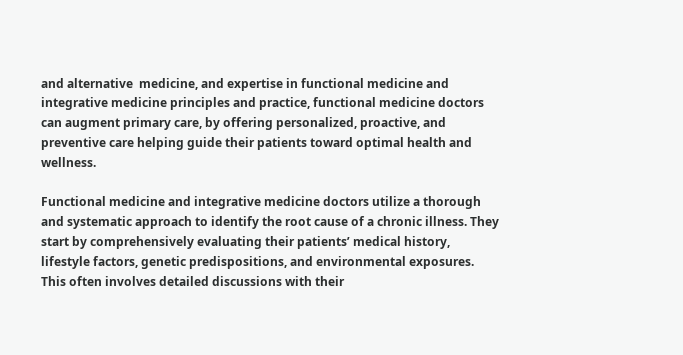and alternative  medicine, and expertise in functional medicine and integrative medicine principles and practice, functional medicine doctors can augment primary care, by offering personalized, proactive, and preventive care helping guide their patients toward optimal health and wellness.

Functional medicine and integrative medicine doctors utilize a thorough and systematic approach to identify the root cause of a chronic illness. They start by comprehensively evaluating their patients’ medical history, lifestyle factors, genetic predispositions, and environmental exposures. This often involves detailed discussions with their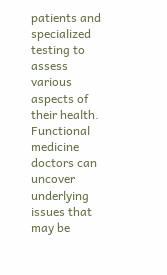patients and specialized testing to assess various aspects of their health. Functional medicine doctors can uncover underlying issues that may be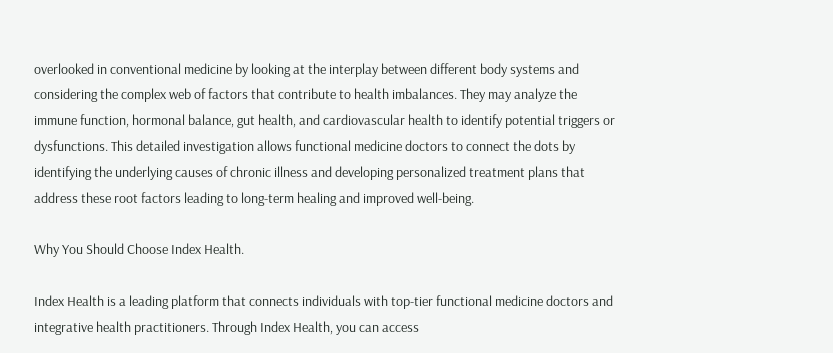overlooked in conventional medicine by looking at the interplay between different body systems and considering the complex web of factors that contribute to health imbalances. They may analyze the immune function, hormonal balance, gut health, and cardiovascular health to identify potential triggers or dysfunctions. This detailed investigation allows functional medicine doctors to connect the dots by identifying the underlying causes of chronic illness and developing personalized treatment plans that address these root factors leading to long-term healing and improved well-being.

Why You Should Choose Index Health.

Index Health is a leading platform that connects individuals with top-tier functional medicine doctors and integrative health practitioners. Through Index Health, you can access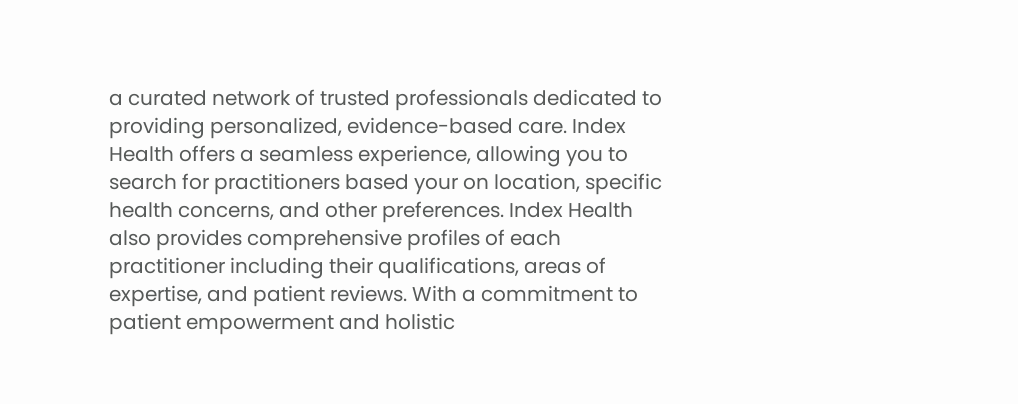a curated network of trusted professionals dedicated to providing personalized, evidence-based care. Index Health offers a seamless experience, allowing you to search for practitioners based your on location, specific health concerns, and other preferences. Index Health also provides comprehensive profiles of each practitioner including their qualifications, areas of expertise, and patient reviews. With a commitment to patient empowerment and holistic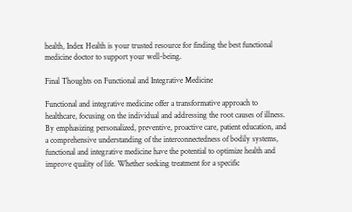health, Index Health is your trusted resource for finding the best functional medicine doctor to support your well-being.

Final Thoughts on Functional and Integrative Medicine

Functional and integrative medicine offer a transformative approach to healthcare, focusing on the individual and addressing the root causes of illness. By emphasizing personalized, preventive, proactive care, patient education, and a comprehensive understanding of the interconnectedness of bodily systems, functional and integrative medicine have the potential to optimize health and improve quality of life. Whether seeking treatment for a specific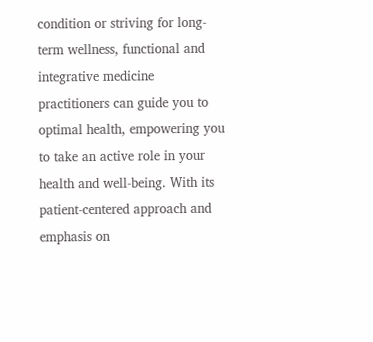condition or striving for long-term wellness, functional and integrative medicine practitioners can guide you to optimal health, empowering you to take an active role in your health and well-being. With its patient-centered approach and emphasis on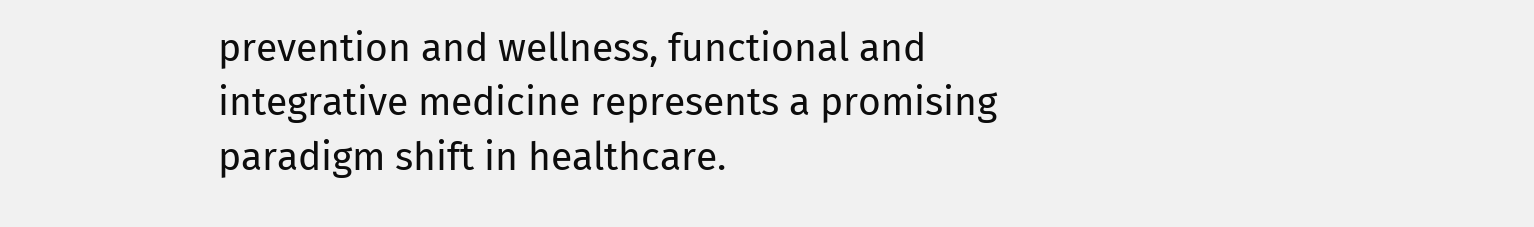prevention and wellness, functional and integrative medicine represents a promising paradigm shift in healthcare.